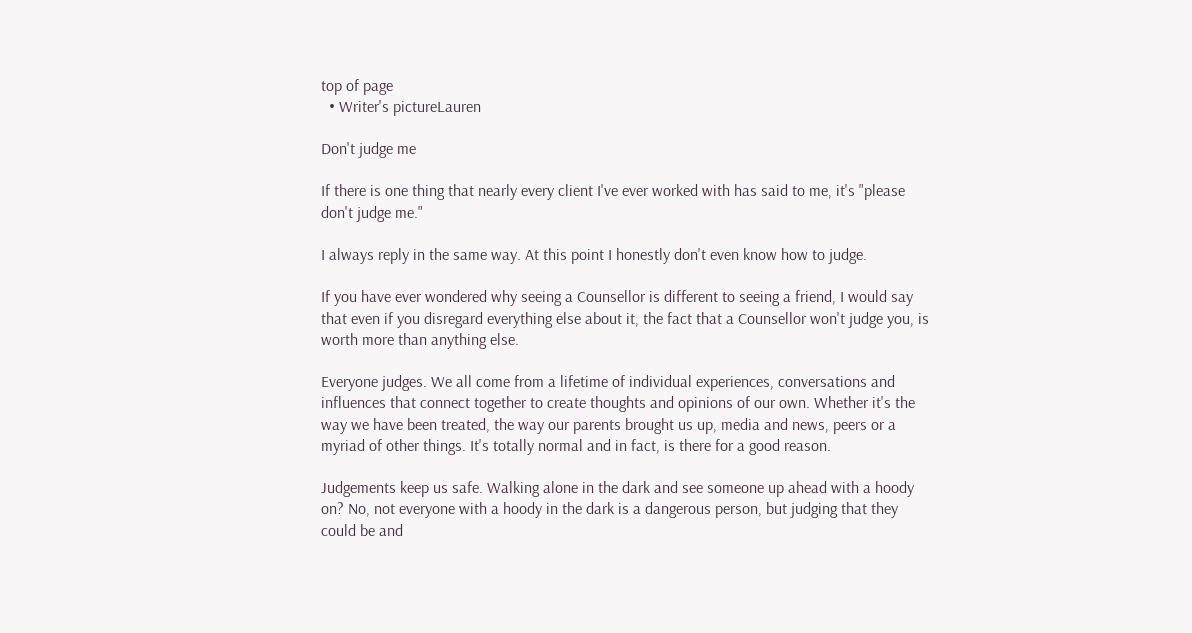top of page
  • Writer's pictureLauren

Don't judge me

If there is one thing that nearly every client I've ever worked with has said to me, it's "please don't judge me."

I always reply in the same way. At this point I honestly don't even know how to judge.

If you have ever wondered why seeing a Counsellor is different to seeing a friend, I would say that even if you disregard everything else about it, the fact that a Counsellor won't judge you, is worth more than anything else.

Everyone judges. We all come from a lifetime of individual experiences, conversations and influences that connect together to create thoughts and opinions of our own. Whether it's the way we have been treated, the way our parents brought us up, media and news, peers or a myriad of other things. It's totally normal and in fact, is there for a good reason.

Judgements keep us safe. Walking alone in the dark and see someone up ahead with a hoody on? No, not everyone with a hoody in the dark is a dangerous person, but judging that they could be and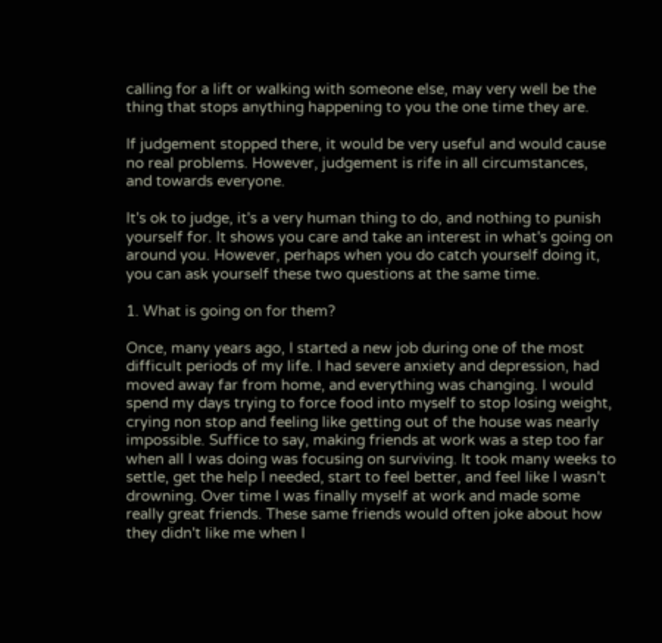calling for a lift or walking with someone else, may very well be the thing that stops anything happening to you the one time they are.

If judgement stopped there, it would be very useful and would cause no real problems. However, judgement is rife in all circumstances, and towards everyone.

It's ok to judge, it's a very human thing to do, and nothing to punish yourself for. It shows you care and take an interest in what's going on around you. However, perhaps when you do catch yourself doing it, you can ask yourself these two questions at the same time.

1. What is going on for them?

Once, many years ago, I started a new job during one of the most difficult periods of my life. I had severe anxiety and depression, had moved away far from home, and everything was changing. I would spend my days trying to force food into myself to stop losing weight, crying non stop and feeling like getting out of the house was nearly impossible. Suffice to say, making friends at work was a step too far when all I was doing was focusing on surviving. It took many weeks to settle, get the help I needed, start to feel better, and feel like I wasn't drowning. Over time I was finally myself at work and made some really great friends. These same friends would often joke about how they didn't like me when I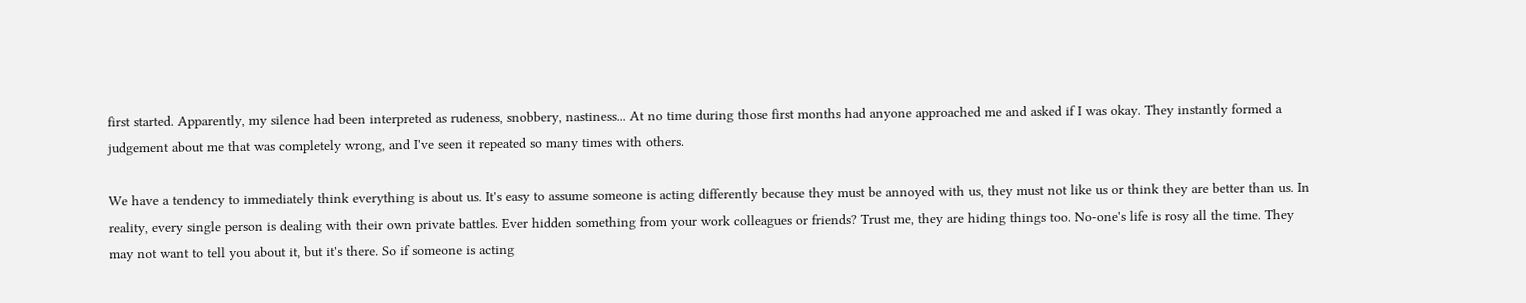first started. Apparently, my silence had been interpreted as rudeness, snobbery, nastiness... At no time during those first months had anyone approached me and asked if I was okay. They instantly formed a judgement about me that was completely wrong, and I've seen it repeated so many times with others.

We have a tendency to immediately think everything is about us. It's easy to assume someone is acting differently because they must be annoyed with us, they must not like us or think they are better than us. In reality, every single person is dealing with their own private battles. Ever hidden something from your work colleagues or friends? Trust me, they are hiding things too. No-one's life is rosy all the time. They may not want to tell you about it, but it's there. So if someone is acting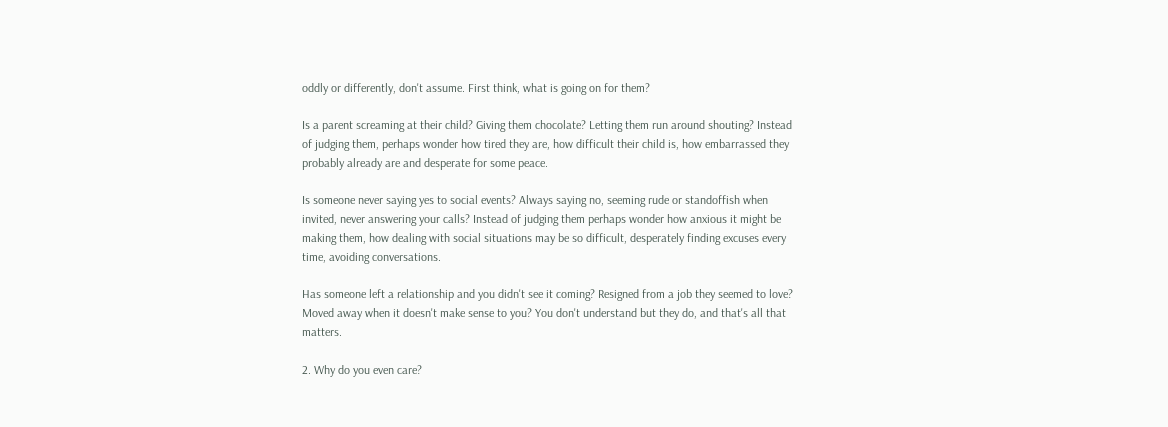oddly or differently, don't assume. First think, what is going on for them?

Is a parent screaming at their child? Giving them chocolate? Letting them run around shouting? Instead of judging them, perhaps wonder how tired they are, how difficult their child is, how embarrassed they probably already are and desperate for some peace.

Is someone never saying yes to social events? Always saying no, seeming rude or standoffish when invited, never answering your calls? Instead of judging them perhaps wonder how anxious it might be making them, how dealing with social situations may be so difficult, desperately finding excuses every time, avoiding conversations.

Has someone left a relationship and you didn't see it coming? Resigned from a job they seemed to love? Moved away when it doesn't make sense to you? You don't understand but they do, and that's all that matters.

2. Why do you even care?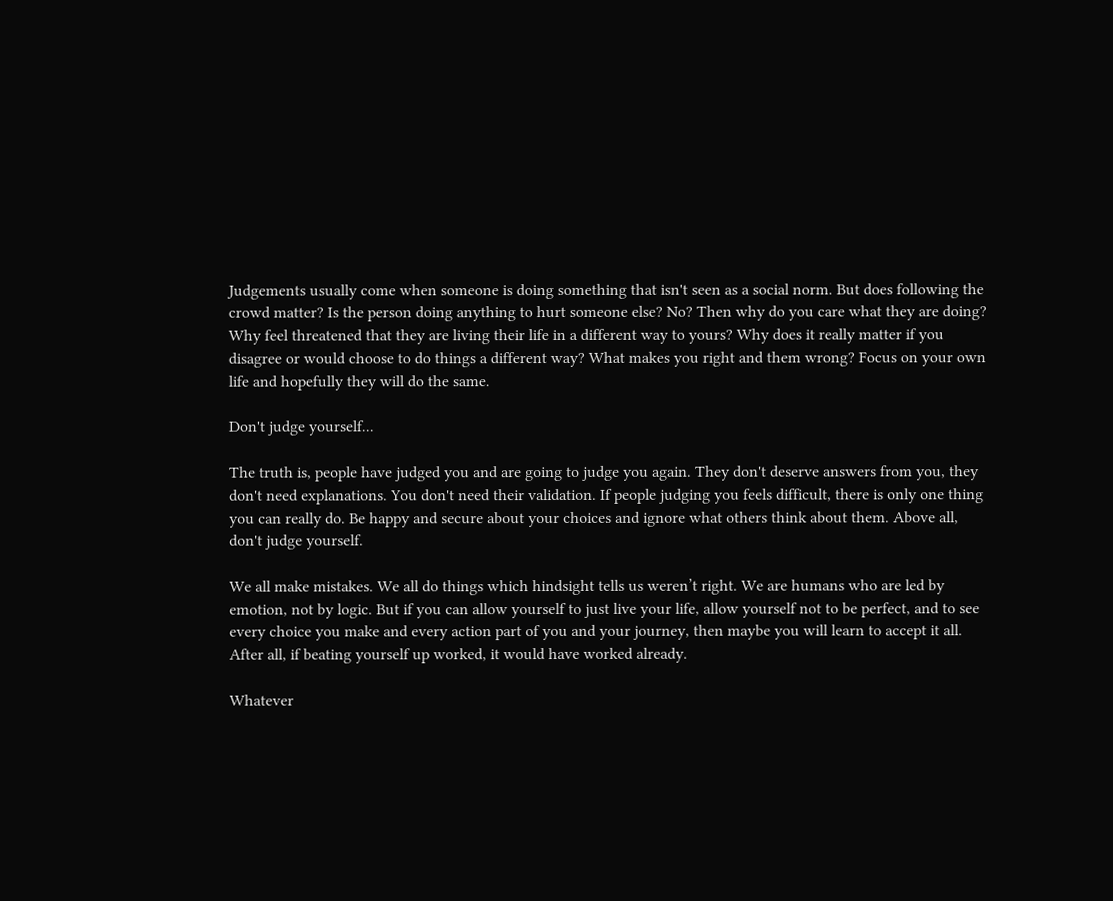Judgements usually come when someone is doing something that isn't seen as a social norm. But does following the crowd matter? Is the person doing anything to hurt someone else? No? Then why do you care what they are doing? Why feel threatened that they are living their life in a different way to yours? Why does it really matter if you disagree or would choose to do things a different way? What makes you right and them wrong? Focus on your own life and hopefully they will do the same.

Don't judge yourself...

The truth is, people have judged you and are going to judge you again. They don't deserve answers from you, they don't need explanations. You don't need their validation. If people judging you feels difficult, there is only one thing you can really do. Be happy and secure about your choices and ignore what others think about them. Above all, don't judge yourself.

We all make mistakes. We all do things which hindsight tells us weren’t right. We are humans who are led by emotion, not by logic. But if you can allow yourself to just live your life, allow yourself not to be perfect, and to see every choice you make and every action part of you and your journey, then maybe you will learn to accept it all. After all, if beating yourself up worked, it would have worked already.

Whatever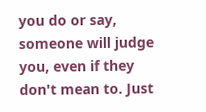you do or say, someone will judge you, even if they don't mean to. Just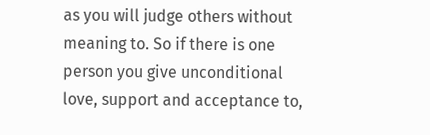as you will judge others without meaning to. So if there is one person you give unconditional love, support and acceptance to,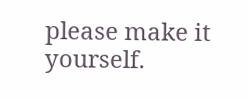please make it yourself.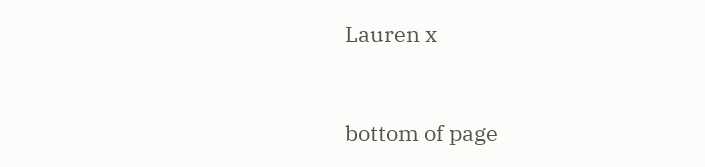Lauren x


bottom of page